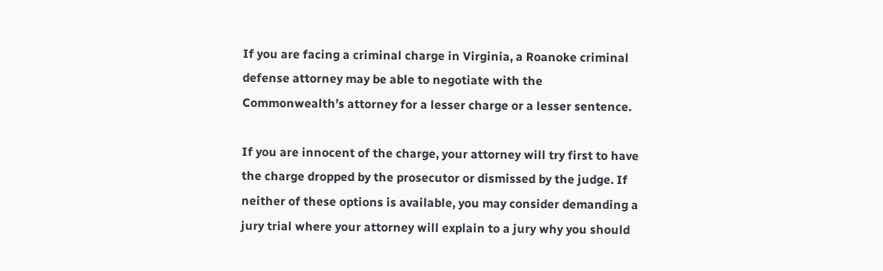If you are facing a criminal charge in Virginia, a Roanoke criminal defense attorney may be able to negotiate with the Commonwealth’s attorney for a lesser charge or a lesser sentence.

If you are innocent of the charge, your attorney will try first to have the charge dropped by the prosecutor or dismissed by the judge. If neither of these options is available, you may consider demanding a jury trial where your attorney will explain to a jury why you should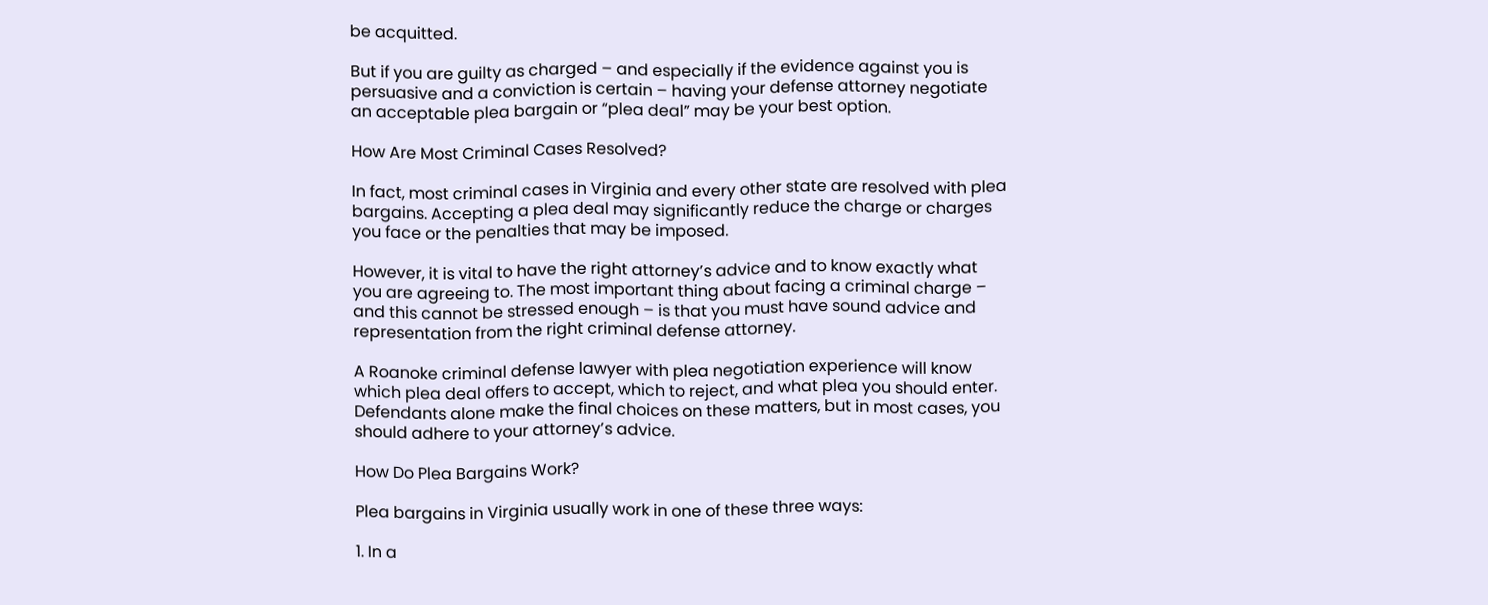be acquitted.

But if you are guilty as charged – and especially if the evidence against you is persuasive and a conviction is certain – having your defense attorney negotiate an acceptable plea bargain or “plea deal” may be your best option.

How Are Most Criminal Cases Resolved?

In fact, most criminal cases in Virginia and every other state are resolved with plea bargains. Accepting a plea deal may significantly reduce the charge or charges you face or the penalties that may be imposed.

However, it is vital to have the right attorney’s advice and to know exactly what you are agreeing to. The most important thing about facing a criminal charge – and this cannot be stressed enough – is that you must have sound advice and representation from the right criminal defense attorney.

A Roanoke criminal defense lawyer with plea negotiation experience will know which plea deal offers to accept, which to reject, and what plea you should enter. Defendants alone make the final choices on these matters, but in most cases, you should adhere to your attorney’s advice.

How Do Plea Bargains Work?

Plea bargains in Virginia usually work in one of these three ways:

1. In a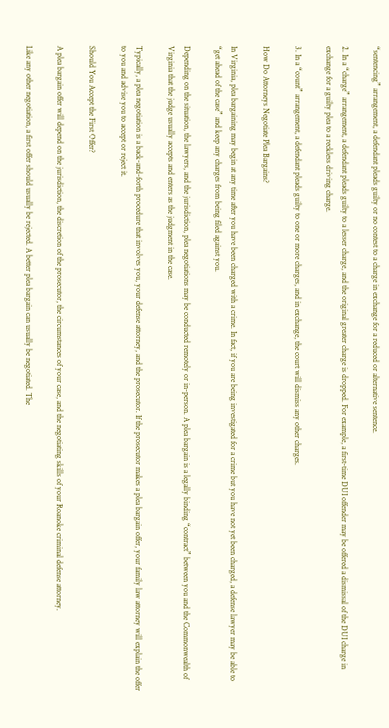“sentencing” arrangement, a defendant pleads guilty or no contest to a charge in exchange for a reduced or alternative sentence.

2. In a “charge” arrangement, a defendant pleads guilty to a lesser charge, and the original greater charge is dropped. For example, a first-time DUI offender may be offered a dismissal of the DUI charge in exchange for a guilty plea to a reckless driving charge.

3. In a “count” arrangement, a defendant pleads guilty to one or more charges, and in exchange, the court will dismiss any other charges.

How Do Attorneys Negotiate Plea Bargains?

In Virginia, plea bargaining may begin at any time after you have been charged with a crime. In fact, if you are being investigated for a crime but you have not yet been charged, a defense lawyer may be able to “get ahead of the case” and keep any charges from being filed against you.

Depending on the situation, the lawyers, and the jurisdiction, plea negotiations may be conducted remotely or in-person. A plea bargain is a legally binding “contract” between you and the Commonwealth of Virginia that the judge usually accepts and enters as the judgment in the case.

Typically, a plea negotiation is a back-and-forth procedure that involves you, your defense attorney, and the prosecutor. If the prosecutor makes a plea bargain offer, your family law attorney will explain the offer to you and advise you to accept or reject it.

Should You Accept the First Offer?

A plea bargain offer will depend on the jurisdiction, the discretion of the prosecutor, the circumstances of your case, and the negotiating skills of your Roanoke criminal defense attorney.

Like any other negotiation, a first offer should usually be rejected. A better plea bargain can usually be negotiated. The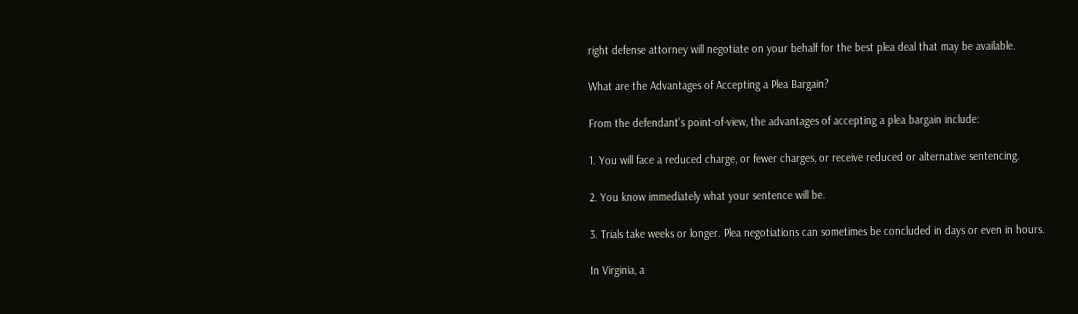right defense attorney will negotiate on your behalf for the best plea deal that may be available.

What are the Advantages of Accepting a Plea Bargain?

From the defendant’s point-of-view, the advantages of accepting a plea bargain include:

1. You will face a reduced charge, or fewer charges, or receive reduced or alternative sentencing.

2. You know immediately what your sentence will be.

3. Trials take weeks or longer. Plea negotiations can sometimes be concluded in days or even in hours.

In Virginia, a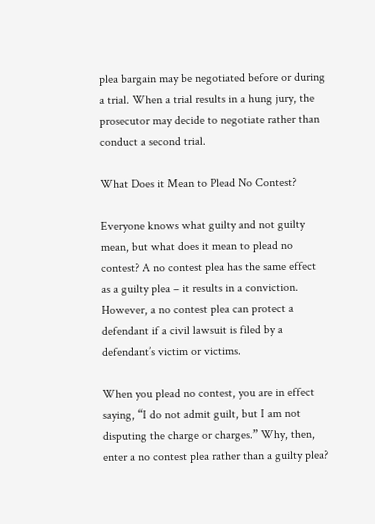plea bargain may be negotiated before or during a trial. When a trial results in a hung jury, the prosecutor may decide to negotiate rather than conduct a second trial.

What Does it Mean to Plead No Contest?

Everyone knows what guilty and not guilty mean, but what does it mean to plead no contest? A no contest plea has the same effect as a guilty plea – it results in a conviction. However, a no contest plea can protect a defendant if a civil lawsuit is filed by a defendant’s victim or victims.

When you plead no contest, you are in effect saying, “I do not admit guilt, but I am not disputing the charge or charges.” Why, then, enter a no contest plea rather than a guilty plea?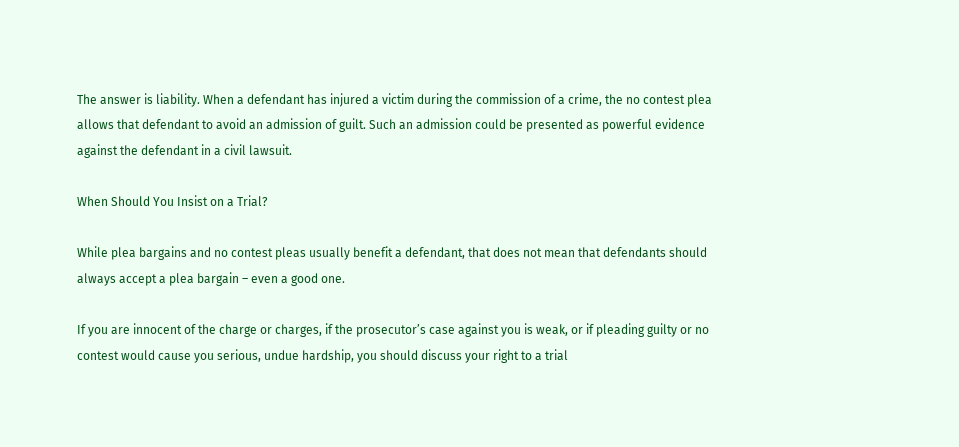The answer is liability. When a defendant has injured a victim during the commission of a crime, the no contest plea allows that defendant to avoid an admission of guilt. Such an admission could be presented as powerful evidence against the defendant in a civil lawsuit.

When Should You Insist on a Trial?

While plea bargains and no contest pleas usually benefit a defendant, that does not mean that defendants should always accept a plea bargain – even a good one.

If you are innocent of the charge or charges, if the prosecutor’s case against you is weak, or if pleading guilty or no contest would cause you serious, undue hardship, you should discuss your right to a trial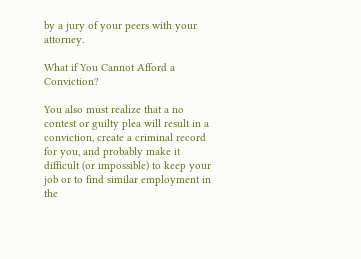by a jury of your peers with your attorney.

What if You Cannot Afford a Conviction?

You also must realize that a no contest or guilty plea will result in a conviction, create a criminal record for you, and probably make it difficult (or impossible) to keep your job or to find similar employment in the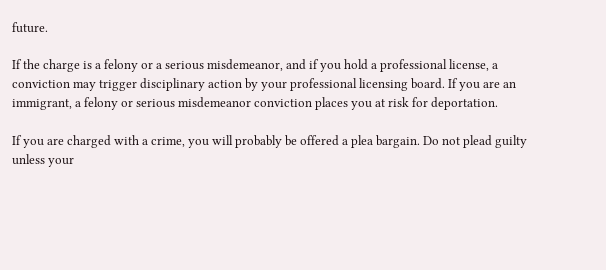future.

If the charge is a felony or a serious misdemeanor, and if you hold a professional license, a conviction may trigger disciplinary action by your professional licensing board. If you are an immigrant, a felony or serious misdemeanor conviction places you at risk for deportation.

If you are charged with a crime, you will probably be offered a plea bargain. Do not plead guilty unless your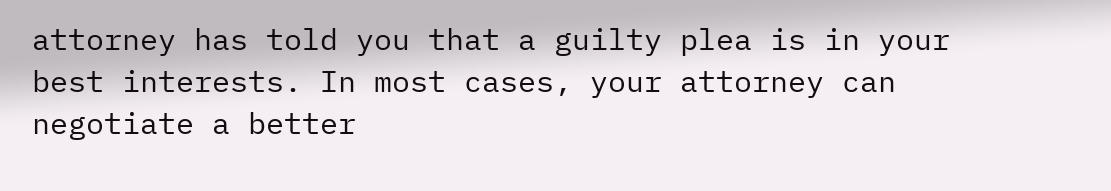attorney has told you that a guilty plea is in your best interests. In most cases, your attorney can negotiate a better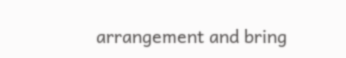arrangement and bring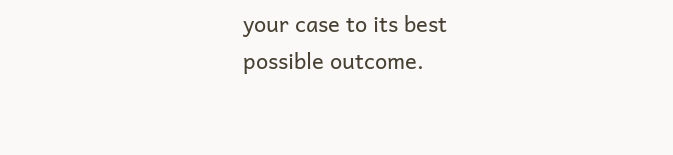your case to its best possible outcome.